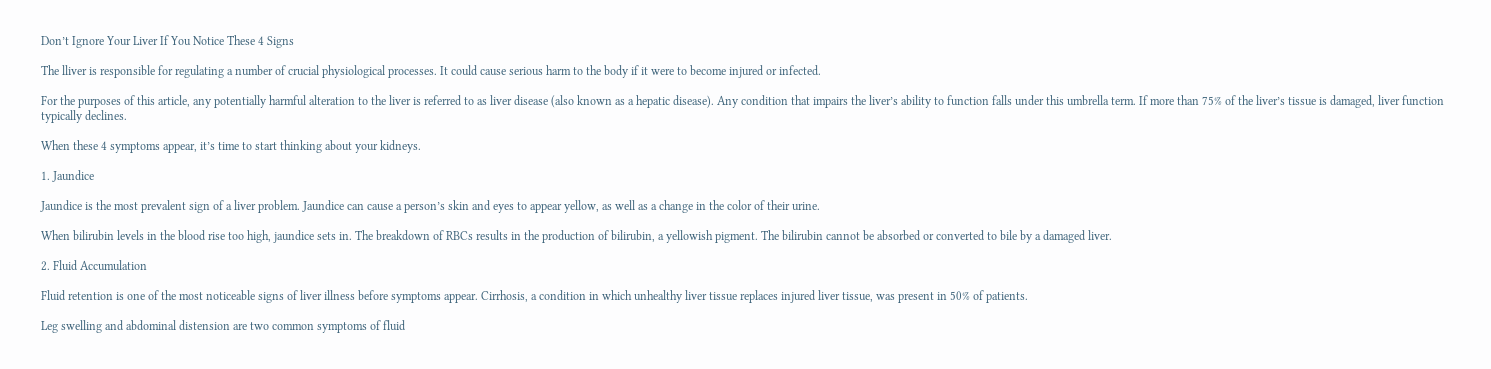Don’t Ignore Your Liver If You Notice These 4 Signs

The lliver is responsible for regulating a number of crucial physiological processes. It could cause serious harm to the body if it were to become injured or infected.

For the purposes of this article, any potentially harmful alteration to the liver is referred to as liver disease (also known as a hepatic disease). Any condition that impairs the liver’s ability to function falls under this umbrella term. If more than 75% of the liver’s tissue is damaged, liver function typically declines.

When these 4 symptoms appear, it’s time to start thinking about your kidneys.

1. Jaundice

Jaundice is the most prevalent sign of a liver problem. Jaundice can cause a person’s skin and eyes to appear yellow, as well as a change in the color of their urine.

When bilirubin levels in the blood rise too high, jaundice sets in. The breakdown of RBCs results in the production of bilirubin, a yellowish pigment. The bilirubin cannot be absorbed or converted to bile by a damaged liver.

2. Fluid Accumulation

Fluid retention is one of the most noticeable signs of liver illness before symptoms appear. Cirrhosis, a condition in which unhealthy liver tissue replaces injured liver tissue, was present in 50% of patients.

Leg swelling and abdominal distension are two common symptoms of fluid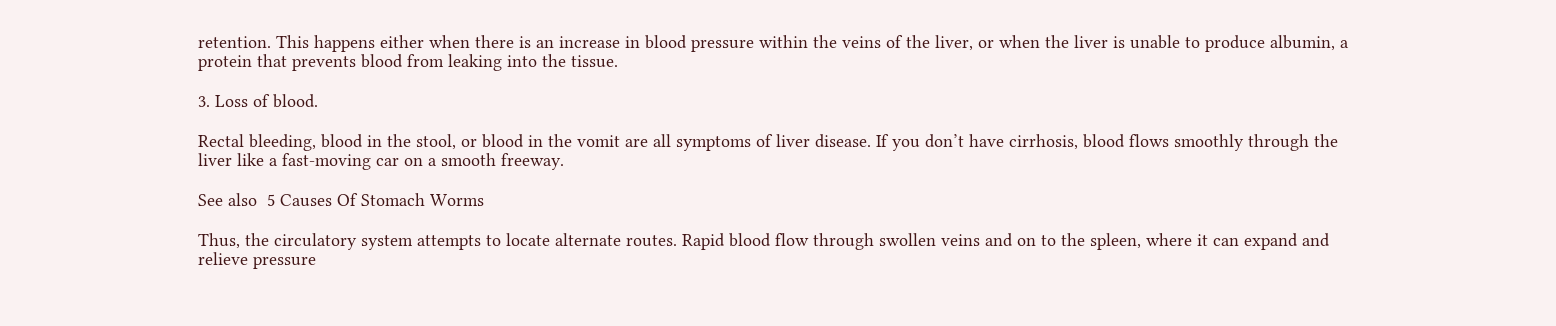retention. This happens either when there is an increase in blood pressure within the veins of the liver, or when the liver is unable to produce albumin, a protein that prevents blood from leaking into the tissue.

3. Loss of blood.

Rectal bleeding, blood in the stool, or blood in the vomit are all symptoms of liver disease. If you don’t have cirrhosis, blood flows smoothly through the liver like a fast-moving car on a smooth freeway.

See also  5 Causes Of Stomach Worms

Thus, the circulatory system attempts to locate alternate routes. Rapid blood flow through swollen veins and on to the spleen, where it can expand and relieve pressure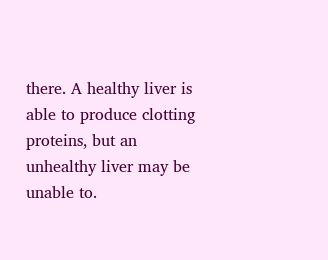there. A healthy liver is able to produce clotting proteins, but an unhealthy liver may be unable to.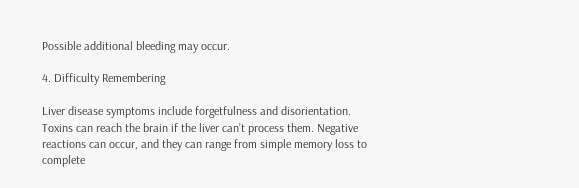Possible additional bleeding may occur.

4. Difficulty Remembering

Liver disease symptoms include forgetfulness and disorientation. Toxins can reach the brain if the liver can’t process them. Negative reactions can occur, and they can range from simple memory loss to complete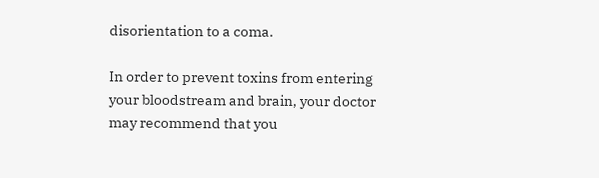disorientation to a coma.

In order to prevent toxins from entering your bloodstream and brain, your doctor may recommend that you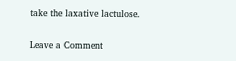take the laxative lactulose.

Leave a Comment